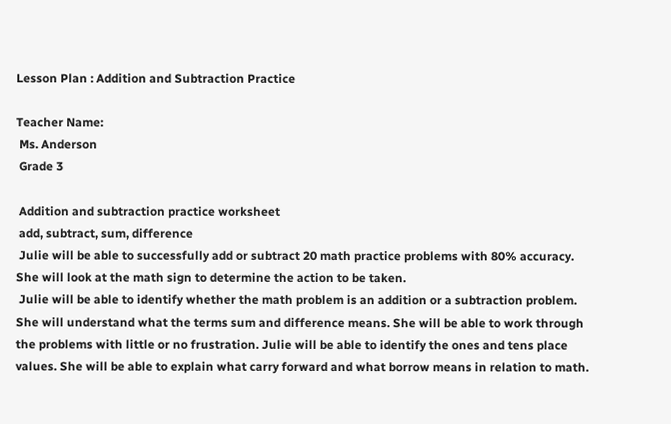Lesson Plan : Addition and Subtraction Practice

Teacher Name:
 Ms. Anderson
 Grade 3

 Addition and subtraction practice worksheet
 add, subtract, sum, difference
 Julie will be able to successfully add or subtract 20 math practice problems with 80% accuracy. She will look at the math sign to determine the action to be taken.
 Julie will be able to identify whether the math problem is an addition or a subtraction problem. She will understand what the terms sum and difference means. She will be able to work through the problems with little or no frustration. Julie will be able to identify the ones and tens place values. She will be able to explain what carry forward and what borrow means in relation to math.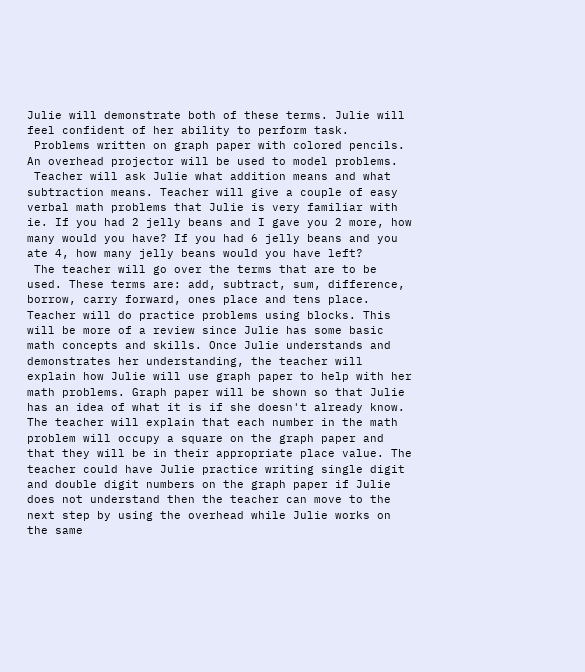Julie will demonstrate both of these terms. Julie will feel confident of her ability to perform task.
 Problems written on graph paper with colored pencils. An overhead projector will be used to model problems.
 Teacher will ask Julie what addition means and what subtraction means. Teacher will give a couple of easy verbal math problems that Julie is very familiar with ie. If you had 2 jelly beans and I gave you 2 more, how many would you have? If you had 6 jelly beans and you ate 4, how many jelly beans would you have left?
 The teacher will go over the terms that are to be used. These terms are: add, subtract, sum, difference, borrow, carry forward, ones place and tens place. Teacher will do practice problems using blocks. This will be more of a review since Julie has some basic math concepts and skills. Once Julie understands and demonstrates her understanding, the teacher will explain how Julie will use graph paper to help with her math problems. Graph paper will be shown so that Julie has an idea of what it is if she doesn't already know. The teacher will explain that each number in the math problem will occupy a square on the graph paper and that they will be in their appropriate place value. The teacher could have Julie practice writing single digit and double digit numbers on the graph paper if Julie does not understand then the teacher can move to the next step by using the overhead while Julie works on the same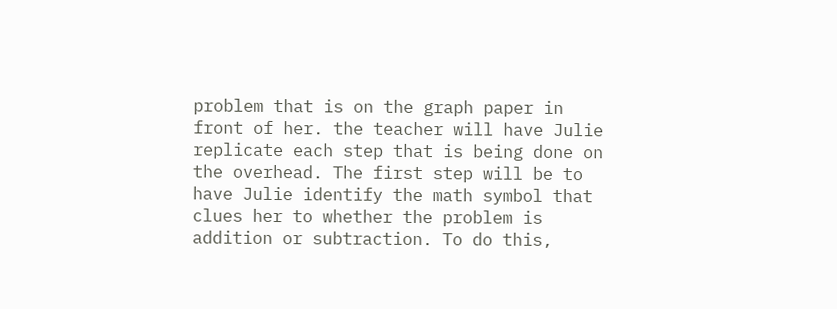problem that is on the graph paper in front of her. the teacher will have Julie replicate each step that is being done on the overhead. The first step will be to have Julie identify the math symbol that clues her to whether the problem is addition or subtraction. To do this,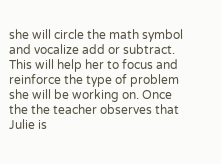she will circle the math symbol and vocalize add or subtract. This will help her to focus and reinforce the type of problem she will be working on. Once the the teacher observes that Julie is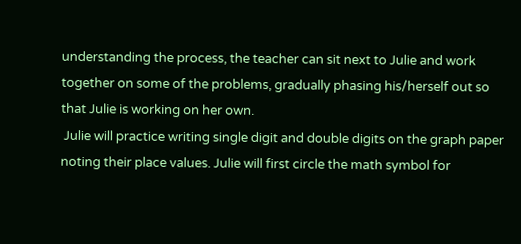understanding the process, the teacher can sit next to Julie and work together on some of the problems, gradually phasing his/herself out so that Julie is working on her own.
 Julie will practice writing single digit and double digits on the graph paper noting their place values. Julie will first circle the math symbol for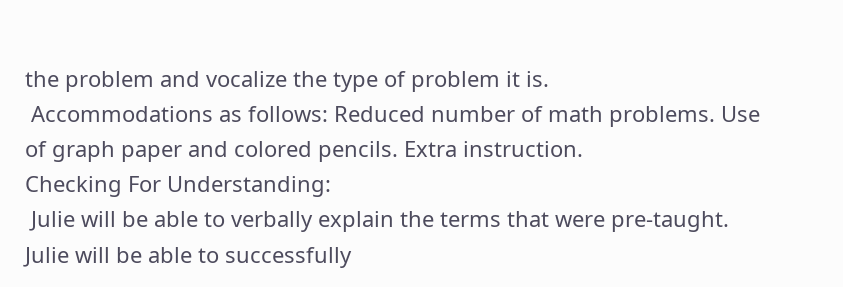the problem and vocalize the type of problem it is.
 Accommodations as follows: Reduced number of math problems. Use of graph paper and colored pencils. Extra instruction.
Checking For Understanding:
 Julie will be able to verbally explain the terms that were pre-taught. Julie will be able to successfully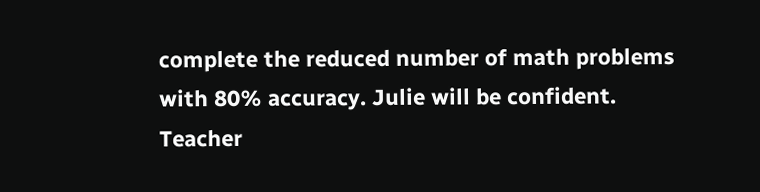complete the reduced number of math problems with 80% accuracy. Julie will be confident.
Teacher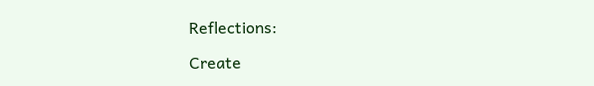Reflections:

Create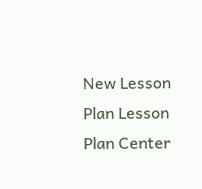New Lesson Plan Lesson Plan Center